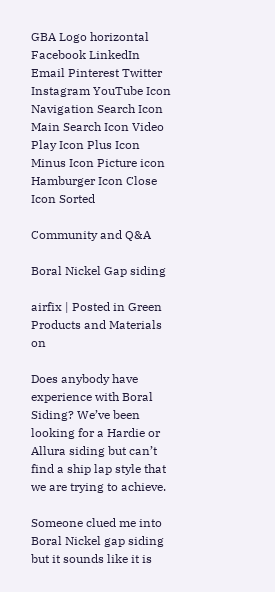GBA Logo horizontal Facebook LinkedIn Email Pinterest Twitter Instagram YouTube Icon Navigation Search Icon Main Search Icon Video Play Icon Plus Icon Minus Icon Picture icon Hamburger Icon Close Icon Sorted

Community and Q&A

Boral Nickel Gap siding

airfix | Posted in Green Products and Materials on

Does anybody have experience with Boral Siding? We’ve been looking for a Hardie or Allura siding but can’t find a ship lap style that we are trying to achieve.

Someone clued me into Boral Nickel gap siding but it sounds like it is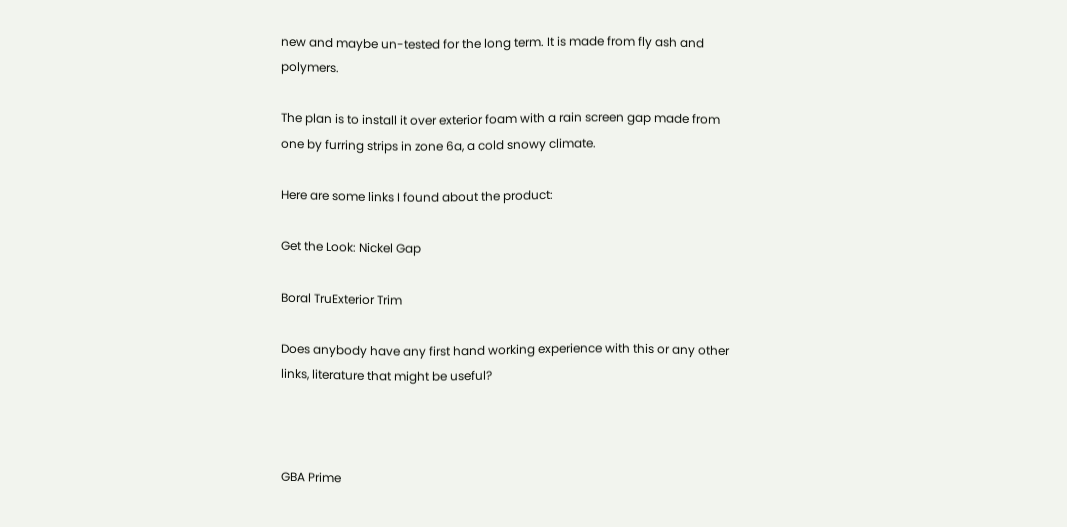new and maybe un-tested for the long term. It is made from fly ash and polymers.

The plan is to install it over exterior foam with a rain screen gap made from one by furring strips in zone 6a, a cold snowy climate.

Here are some links I found about the product:

Get the Look: Nickel Gap

Boral TruExterior Trim

Does anybody have any first hand working experience with this or any other links, literature that might be useful?



GBA Prime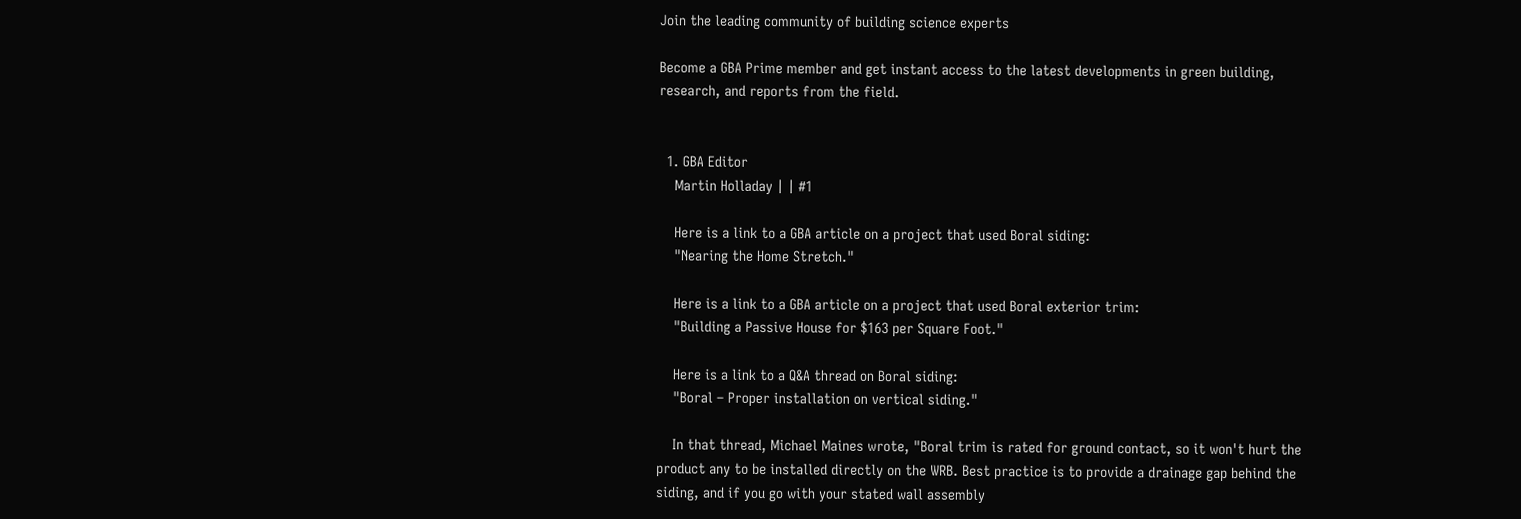Join the leading community of building science experts

Become a GBA Prime member and get instant access to the latest developments in green building, research, and reports from the field.


  1. GBA Editor
    Martin Holladay | | #1

    Here is a link to a GBA article on a project that used Boral siding:
    "Nearing the Home Stretch."

    Here is a link to a GBA article on a project that used Boral exterior trim:
    "Building a Passive House for $163 per Square Foot."

    Here is a link to a Q&A thread on Boral siding:
    "Boral – Proper installation on vertical siding."

    In that thread, Michael Maines wrote, "Boral trim is rated for ground contact, so it won't hurt the product any to be installed directly on the WRB. Best practice is to provide a drainage gap behind the siding, and if you go with your stated wall assembly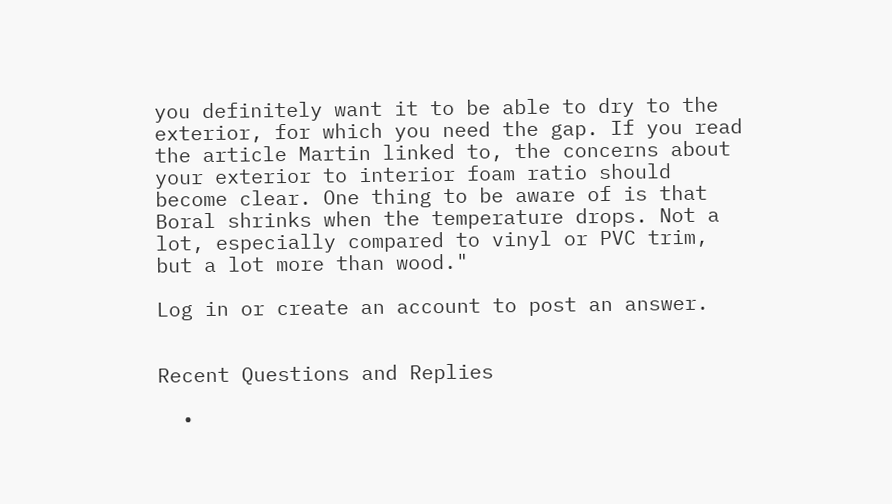you definitely want it to be able to dry to the exterior, for which you need the gap. If you read the article Martin linked to, the concerns about your exterior to interior foam ratio should become clear. One thing to be aware of is that Boral shrinks when the temperature drops. Not a lot, especially compared to vinyl or PVC trim, but a lot more than wood."

Log in or create an account to post an answer.


Recent Questions and Replies

  •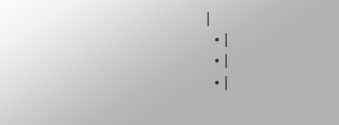|
  • |
  • |
  • |